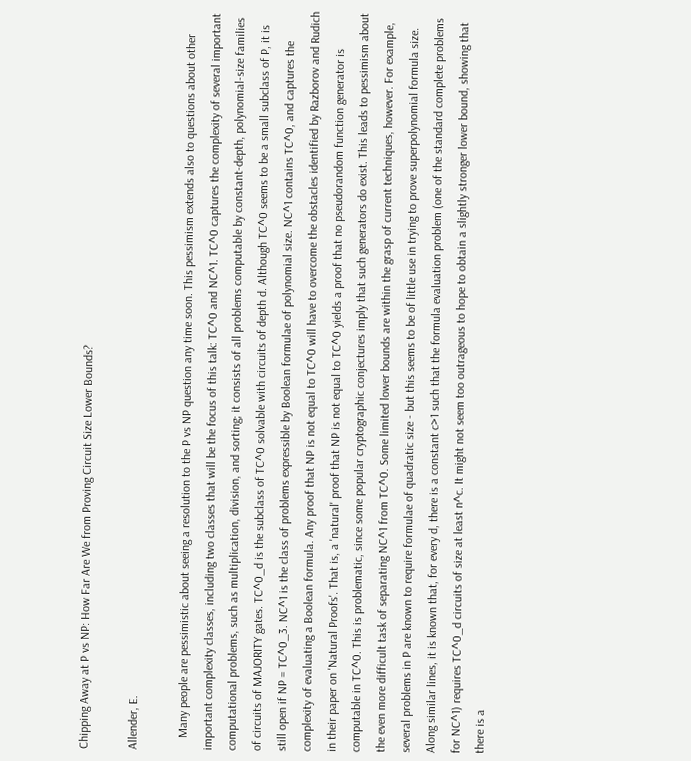Chipping Away at P vs NP: How Far Are We from Proving Circuit Size Lower Bounds?

Allender, E.

    Many people are pessimistic about seeing a resolution to the P vs NP question any time soon. This pessimism extends also to questions about other important complexity classes, including two classes that will be the focus of this talk: TC^0 and NC^1. TC^0 captures the complexity of several important computational problems, such as multiplication, division, and sorting; it consists of all problems computable by constant-depth, polynomial-size families of circuits of MAJORITY gates. TC^0_d is the subclass of TC^0 solvable with circuits of depth d. Although TC^0 seems to be a small subclass of P, it is still open if NP = TC^0_3. NC^1 is the class of problems expressible by Boolean formulae of polynomial size. NC^1 contains TC^0, and captures the complexity of evaluating a Boolean formula. Any proof that NP is not equal to TC^0 will have to overcome the obstacles identified by Razborov and Rudich in their paper on 'Natural Proofs'. That is, a 'natural' proof that NP is not equal to TC^0 yields a proof that no pseudorandom function generator is computable in TC^0. This is problematic, since some popular cryptographic conjectures imply that such generators do exist. This leads to pessimism about the even more difficult task of separating NC^1 from TC^0. Some limited lower bounds are within the grasp of current techniques, however. For example, several problems in P are known to require formulae of quadratic size - but this seems to be of little use in trying to prove superpolynomial formula size. Along similar lines, it is known that, for every d, there is a constant c>1 such that the formula evaluation problem (one of the standard complete problems for NC^1) requires TC^0_d circuits of size at least n^c. It might not seem too outrageous to hope to obtain a slightly stronger lower bound, showing that there is a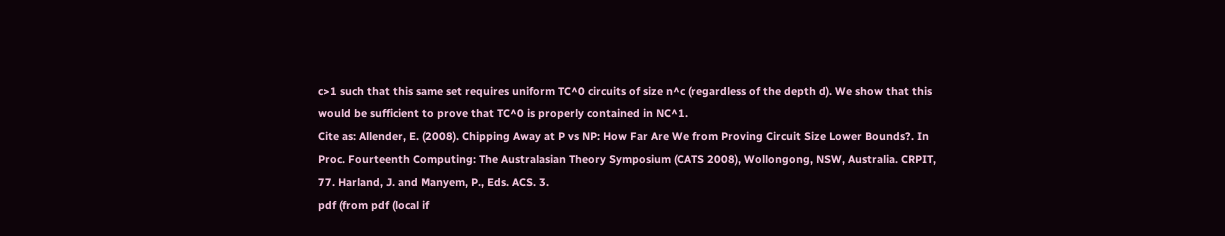c>1 such that this same set requires uniform TC^0 circuits of size n^c (regardless of the depth d). We show that this would be sufficient to prove that TC^0 is properly contained in NC^1.
Cite as: Allender, E. (2008). Chipping Away at P vs NP: How Far Are We from Proving Circuit Size Lower Bounds?. In Proc. Fourteenth Computing: The Australasian Theory Symposium (CATS 2008), Wollongong, NSW, Australia. CRPIT, 77. Harland, J. and Manyem, P., Eds. ACS. 3.
pdf (from pdf (local if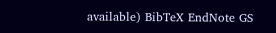available) BibTeX EndNote GS